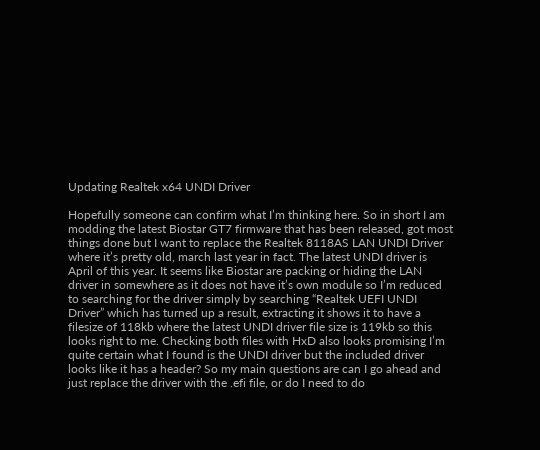Updating Realtek x64 UNDI Driver

Hopefully someone can confirm what I’m thinking here. So in short I am modding the latest Biostar GT7 firmware that has been released, got most things done but I want to replace the Realtek 8118AS LAN UNDI Driver where it’s pretty old, march last year in fact. The latest UNDI driver is April of this year. It seems like Biostar are packing or hiding the LAN driver in somewhere as it does not have it’s own module so I’m reduced to searching for the driver simply by searching “Realtek UEFI UNDI Driver” which has turned up a result, extracting it shows it to have a filesize of 118kb where the latest UNDI driver file size is 119kb so this looks right to me. Checking both files with HxD also looks promising I’m quite certain what I found is the UNDI driver but the included driver looks like it has a header? So my main questions are can I go ahead and just replace the driver with the .efi file, or do I need to do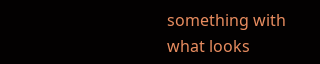something with what looks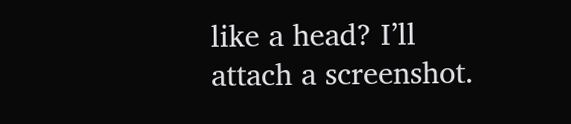like a head? I’ll attach a screenshot.